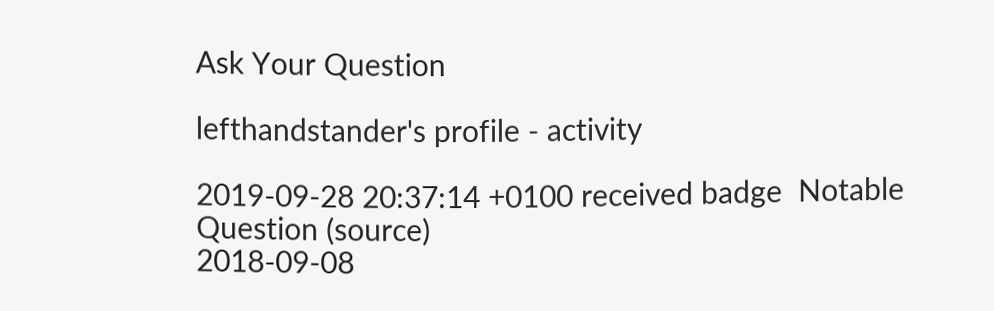Ask Your Question

lefthandstander's profile - activity

2019-09-28 20:37:14 +0100 received badge  Notable Question (source)
2018-09-08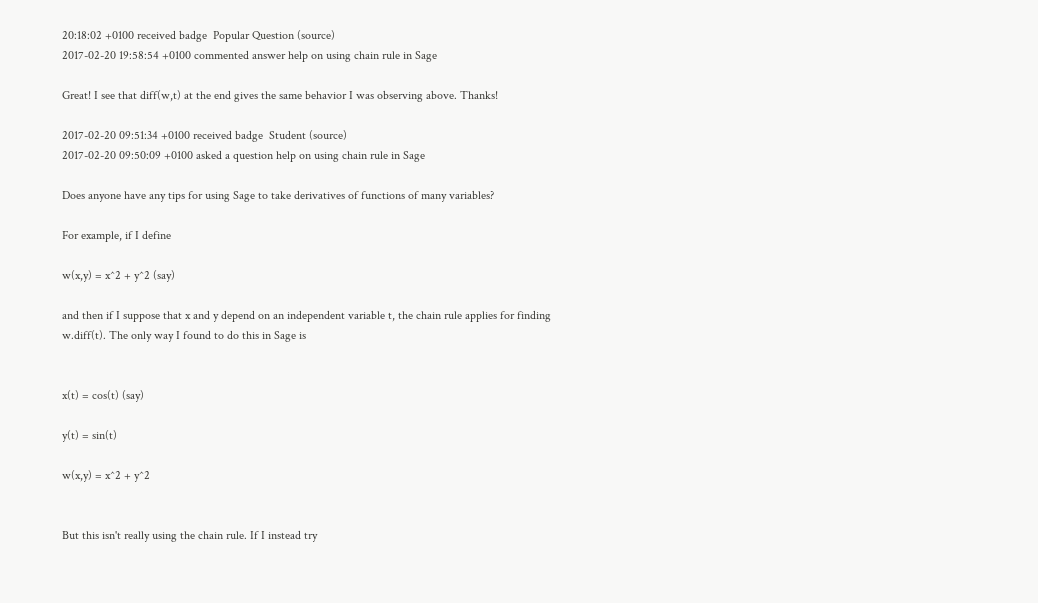20:18:02 +0100 received badge  Popular Question (source)
2017-02-20 19:58:54 +0100 commented answer help on using chain rule in Sage

Great! I see that diff(w,t) at the end gives the same behavior I was observing above. Thanks!

2017-02-20 09:51:34 +0100 received badge  Student (source)
2017-02-20 09:50:09 +0100 asked a question help on using chain rule in Sage

Does anyone have any tips for using Sage to take derivatives of functions of many variables?

For example, if I define

w(x,y) = x^2 + y^2 (say)

and then if I suppose that x and y depend on an independent variable t, the chain rule applies for finding w.diff(t). The only way I found to do this in Sage is


x(t) = cos(t) (say)

y(t) = sin(t)

w(x,y) = x^2 + y^2


But this isn't really using the chain rule. If I instead try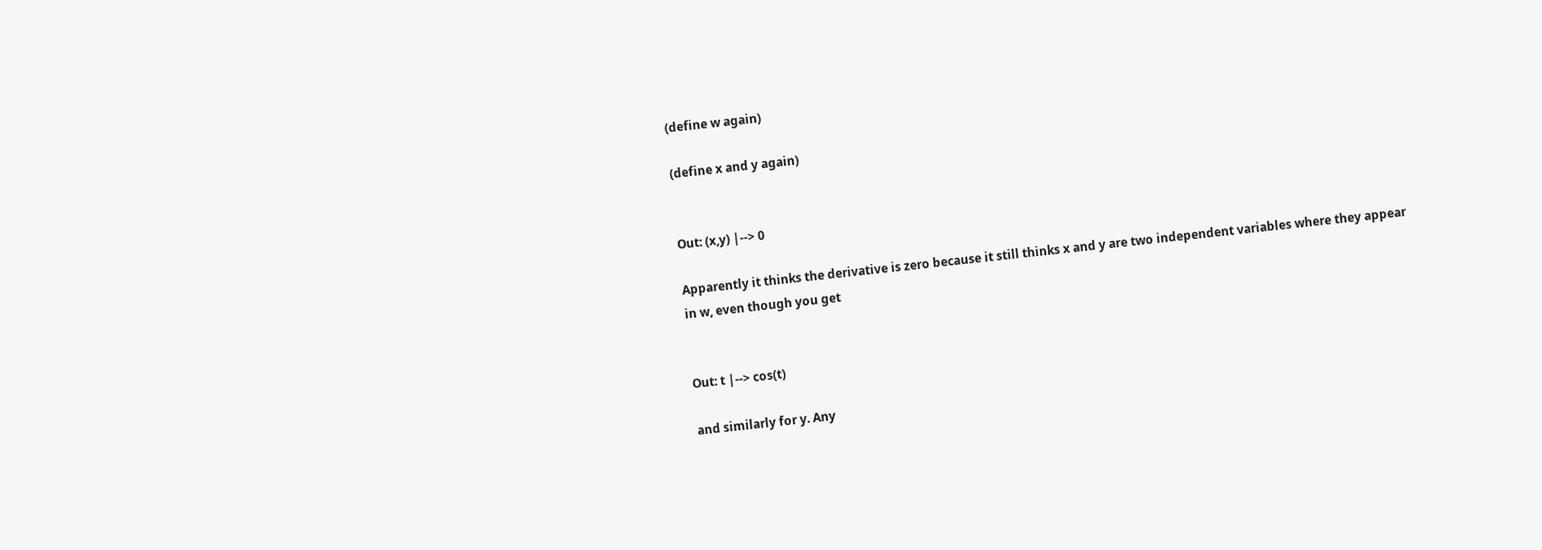(define w again)

(define x and y again)


Out: (x,y) |--> 0

Apparently it thinks the derivative is zero because it still thinks x and y are two independent variables where they appear in w, even though you get


Out: t |--> cos(t)

and similarly for y. Any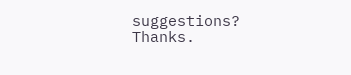suggestions? Thanks.